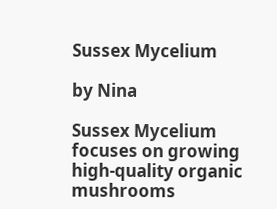Sussex Mycelium

by Nina

Sussex Mycelium focuses on growing high-quality organic mushrooms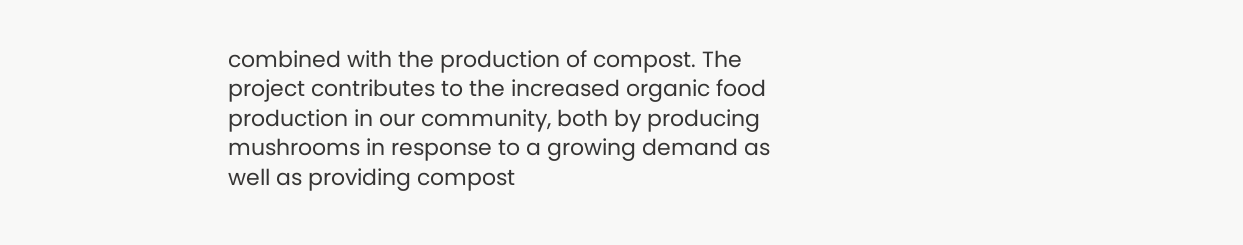combined with the production of compost. The project contributes to the increased organic food production in our community, both by producing mushrooms in response to a growing demand as well as providing compost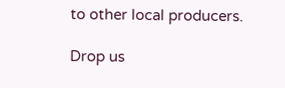to other local producers.

Drop us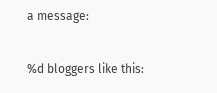a message:

%d bloggers like this: